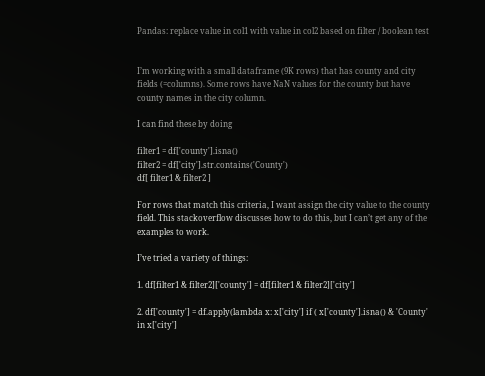Pandas: replace value in col1 with value in col2 based on filter / boolean test


I’m working with a small dataframe (9K rows) that has county and city fields (=columns). Some rows have NaN values for the county but have county names in the city column.

I can find these by doing

filter1 = df['county'].isna()
filter2 = df['city'].str.contains('County')
df[ filter1 & filter2 ]

For rows that match this criteria, I want assign the city value to the county field. This stackoverflow discusses how to do this, but I can’t get any of the examples to work.

I’ve tried a variety of things:

1. df[filter1 & filter2]['county'] = df[filter1 & filter2]['city']

2. df['county'] = df.apply(lambda x: x['city'] if ( x['county'].isna() & 'County' in x['city']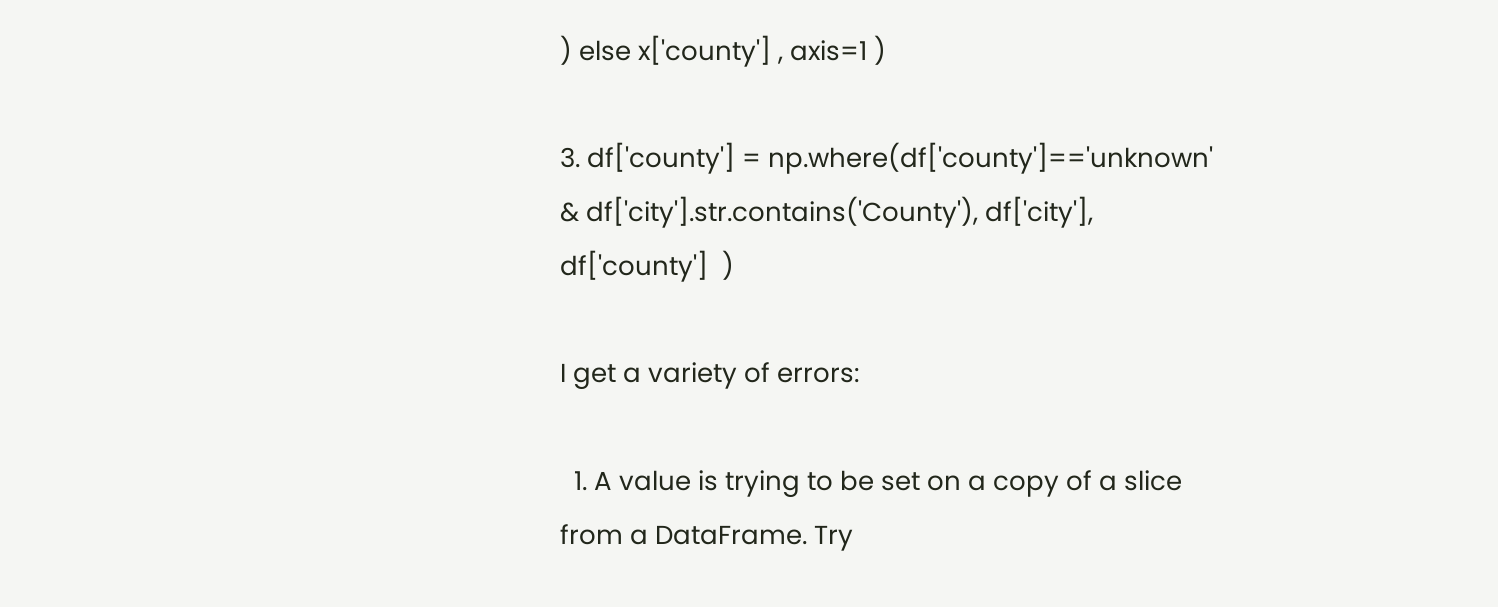) else x['county'] , axis=1 )

3. df['county'] = np.where(df['county']=='unknown' & df['city'].str.contains('County'), df['city'], df['county']  )

I get a variety of errors:

  1. A value is trying to be set on a copy of a slice from a DataFrame. Try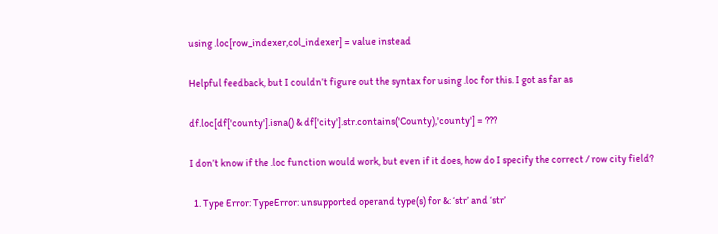using .loc[row_indexer,col_indexer] = value instead

Helpful feedback, but I couldn’t figure out the syntax for using .loc for this. I got as far as

df.loc[df['county'].isna() & df['city'].str.contains('County),'county'] = ???

I don’t know if the .loc function would work, but even if it does, how do I specify the correct / row city field?

  1. Type Error: TypeError: unsupported operand type(s) for &: ‘str’ and ‘str’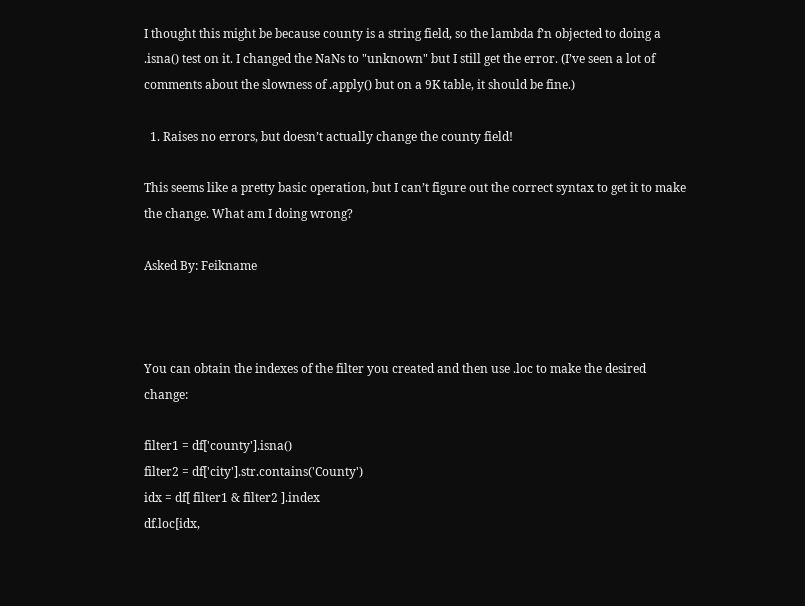I thought this might be because county is a string field, so the lambda f’n objected to doing a .isna() test on it. I changed the NaNs to "unknown" but I still get the error. (I’ve seen a lot of comments about the slowness of .apply() but on a 9K table, it should be fine.)

  1. Raises no errors, but doesn’t actually change the county field!

This seems like a pretty basic operation, but I can’t figure out the correct syntax to get it to make the change. What am I doing wrong?

Asked By: Feikname



You can obtain the indexes of the filter you created and then use .loc to make the desired change:

filter1 = df['county'].isna()
filter2 = df['city'].str.contains('County')
idx = df[ filter1 & filter2 ].index
df.loc[idx,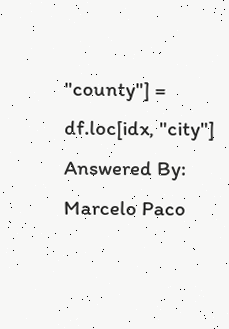"county"] = df.loc[idx, "city"]
Answered By: Marcelo Paco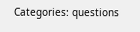Categories: questions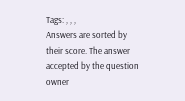Tags: , , ,
Answers are sorted by their score. The answer accepted by the question owner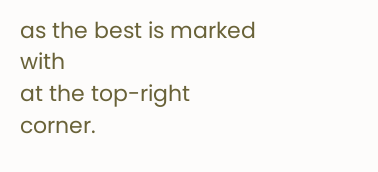as the best is marked with
at the top-right corner.